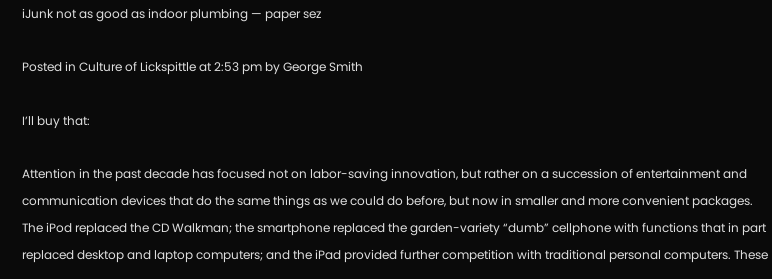iJunk not as good as indoor plumbing — paper sez

Posted in Culture of Lickspittle at 2:53 pm by George Smith

I’ll buy that:

Attention in the past decade has focused not on labor-saving innovation, but rather on a succession of entertainment and communication devices that do the same things as we could do before, but now in smaller and more convenient packages. The iPod replaced the CD Walkman; the smartphone replaced the garden-variety “dumb” cellphone with functions that in part replaced desktop and laptop computers; and the iPad provided further competition with traditional personal computers. These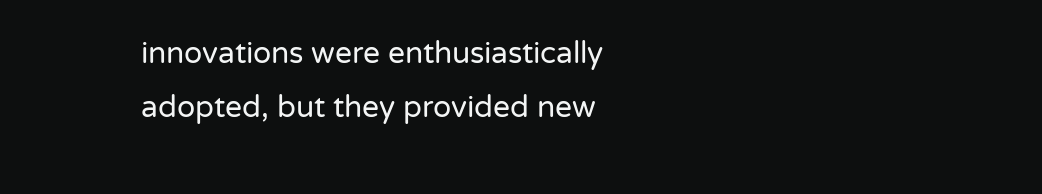innovations were enthusiastically adopted, but they provided new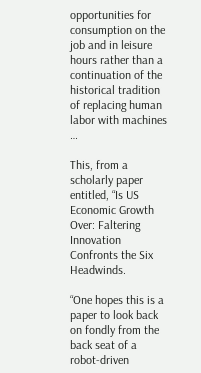opportunities for consumption on the job and in leisure hours rather than a continuation of the historical tradition of replacing human labor with machines …

This, from a scholarly paper entitled, “Is US Economic Growth Over: Faltering Innovation Confronts the Six Headwinds.

“One hopes this is a paper to look back on fondly from the back seat of a robot-driven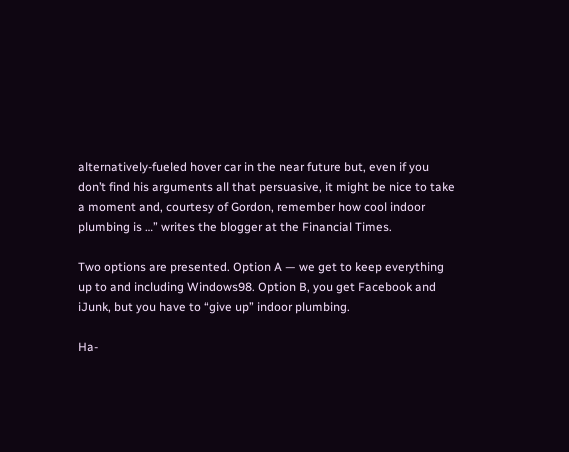alternatively-fueled hover car in the near future but, even if you don’t find his arguments all that persuasive, it might be nice to take a moment and, courtesy of Gordon, remember how cool indoor plumbing is …” writes the blogger at the Financial Times.

Two options are presented. Option A — we get to keep everything up to and including Windows98. Option B, you get Facebook and iJunk, but you have to “give up” indoor plumbing.

Ha-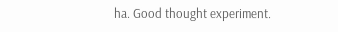ha. Good thought experiment.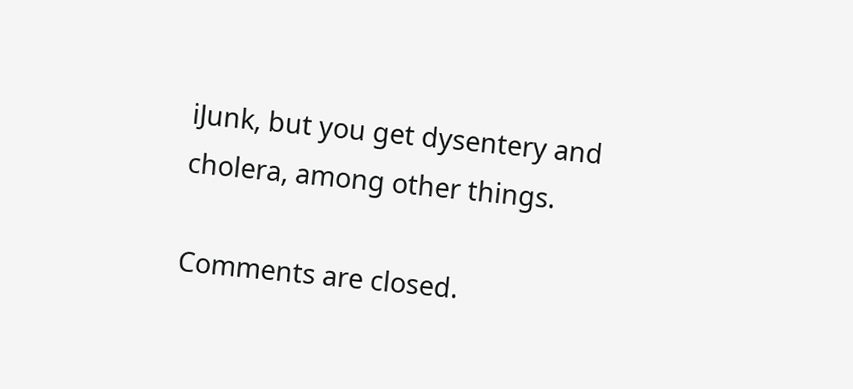iJunk, but you get dysentery and cholera, among other things.

Comments are closed.